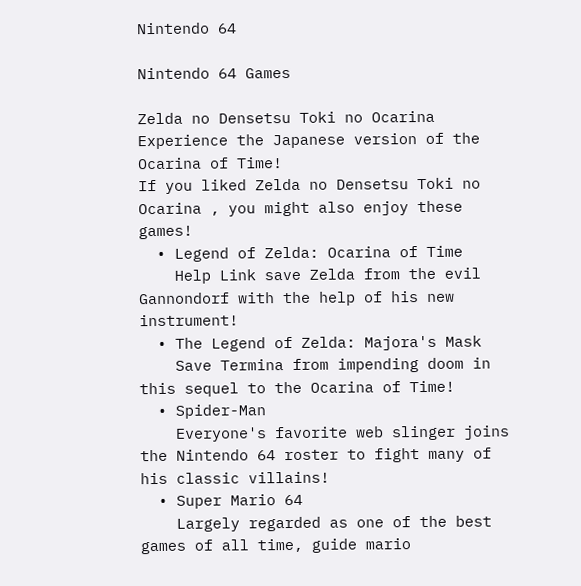Nintendo 64

Nintendo 64 Games

Zelda no Densetsu Toki no Ocarina
Experience the Japanese version of the Ocarina of Time!
If you liked Zelda no Densetsu Toki no Ocarina , you might also enjoy these games!
  • Legend of Zelda: Ocarina of Time
    Help Link save Zelda from the evil Gannondorf with the help of his new instrument!
  • The Legend of Zelda: Majora's Mask
    Save Termina from impending doom in this sequel to the Ocarina of Time!
  • Spider-Man
    Everyone's favorite web slinger joins the Nintendo 64 roster to fight many of his classic villains!
  • Super Mario 64
    Largely regarded as one of the best games of all time, guide mario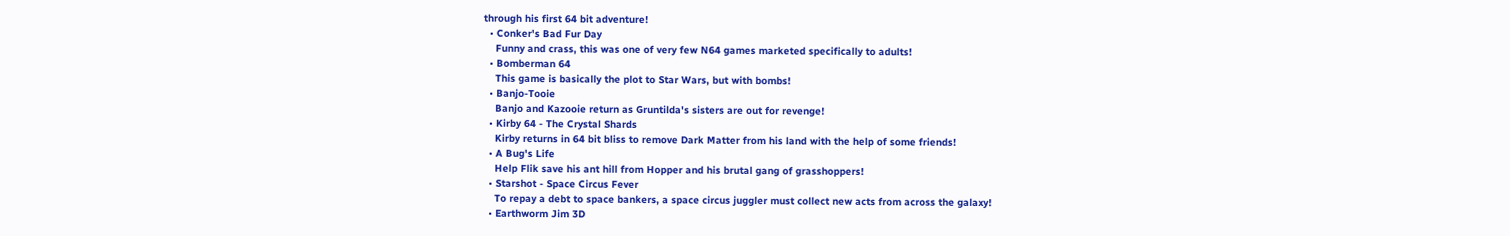through his first 64 bit adventure!
  • Conker's Bad Fur Day
    Funny and crass, this was one of very few N64 games marketed specifically to adults!
  • Bomberman 64
    This game is basically the plot to Star Wars, but with bombs!
  • Banjo-Tooie
    Banjo and Kazooie return as Gruntilda's sisters are out for revenge!
  • Kirby 64 - The Crystal Shards
    Kirby returns in 64 bit bliss to remove Dark Matter from his land with the help of some friends!
  • A Bug's Life
    Help Flik save his ant hill from Hopper and his brutal gang of grasshoppers!
  • Starshot - Space Circus Fever
    To repay a debt to space bankers, a space circus juggler must collect new acts from across the galaxy!
  • Earthworm Jim 3D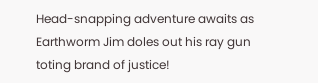Head-snapping adventure awaits as Earthworm Jim doles out his ray gun toting brand of justice!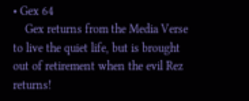• Gex 64
    Gex returns from the Media Verse to live the quiet life, but is brought out of retirement when the evil Rez returns!